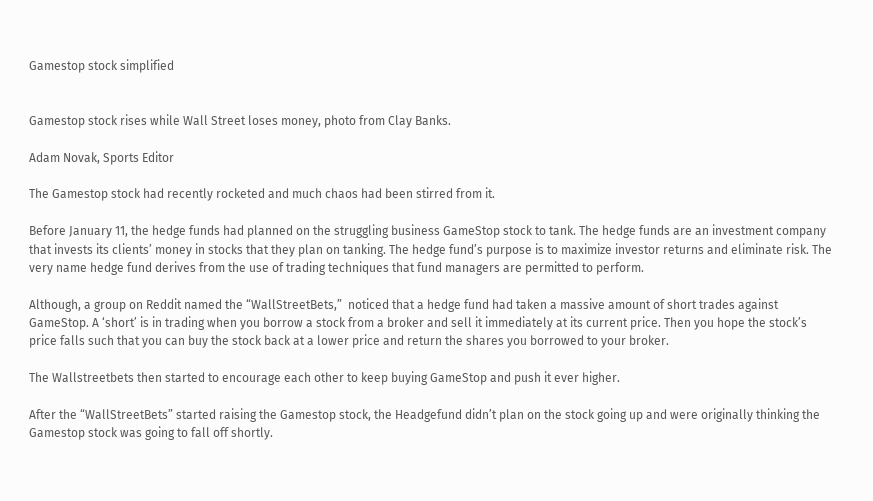Gamestop stock simplified


Gamestop stock rises while Wall Street loses money, photo from Clay Banks.

Adam Novak, Sports Editor

The Gamestop stock had recently rocketed and much chaos had been stirred from it.

Before January 11, the hedge funds had planned on the struggling business GameStop stock to tank. The hedge funds are an investment company that invests its clients’ money in stocks that they plan on tanking. The hedge fund’s purpose is to maximize investor returns and eliminate risk. The very name hedge fund derives from the use of trading techniques that fund managers are permitted to perform.

Although, a group on Reddit named the “WallStreetBets,”  noticed that a hedge fund had taken a massive amount of short trades against GameStop. A ‘short’ is in trading when you borrow a stock from a broker and sell it immediately at its current price. Then you hope the stock’s price falls such that you can buy the stock back at a lower price and return the shares you borrowed to your broker.

The Wallstreetbets then started to encourage each other to keep buying GameStop and push it ever higher.

After the “WallStreetBets” started raising the Gamestop stock, the Headgefund didn’t plan on the stock going up and were originally thinking the Gamestop stock was going to fall off shortly.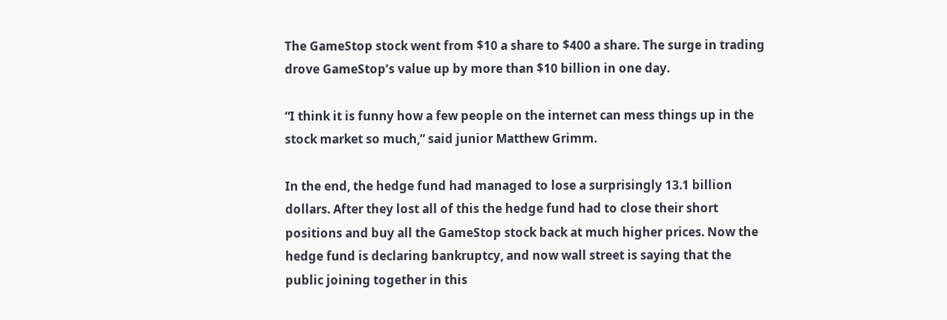The GameStop stock went from $10 a share to $400 a share. The surge in trading drove GameStop’s value up by more than $10 billion in one day.

“I think it is funny how a few people on the internet can mess things up in the stock market so much,” said junior Matthew Grimm.

In the end, the hedge fund had managed to lose a surprisingly 13.1 billion dollars. After they lost all of this the hedge fund had to close their short positions and buy all the GameStop stock back at much higher prices. Now the hedge fund is declaring bankruptcy, and now wall street is saying that the public joining together in this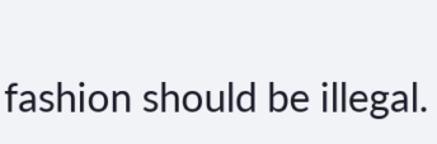fashion should be illegal.